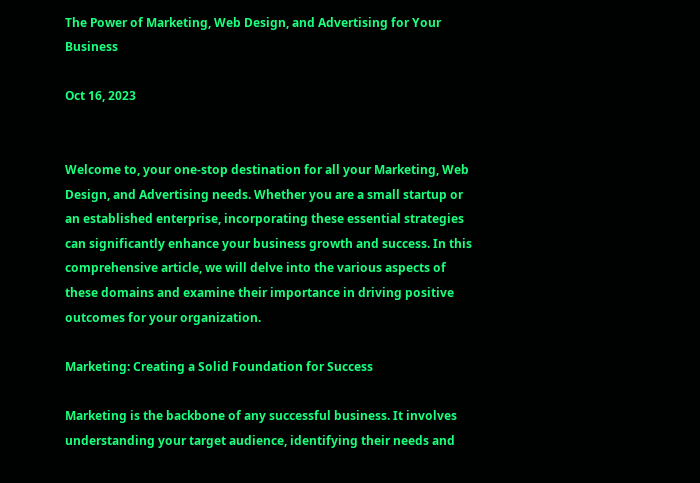The Power of Marketing, Web Design, and Advertising for Your Business

Oct 16, 2023


Welcome to, your one-stop destination for all your Marketing, Web Design, and Advertising needs. Whether you are a small startup or an established enterprise, incorporating these essential strategies can significantly enhance your business growth and success. In this comprehensive article, we will delve into the various aspects of these domains and examine their importance in driving positive outcomes for your organization.

Marketing: Creating a Solid Foundation for Success

Marketing is the backbone of any successful business. It involves understanding your target audience, identifying their needs and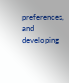preferences, and developing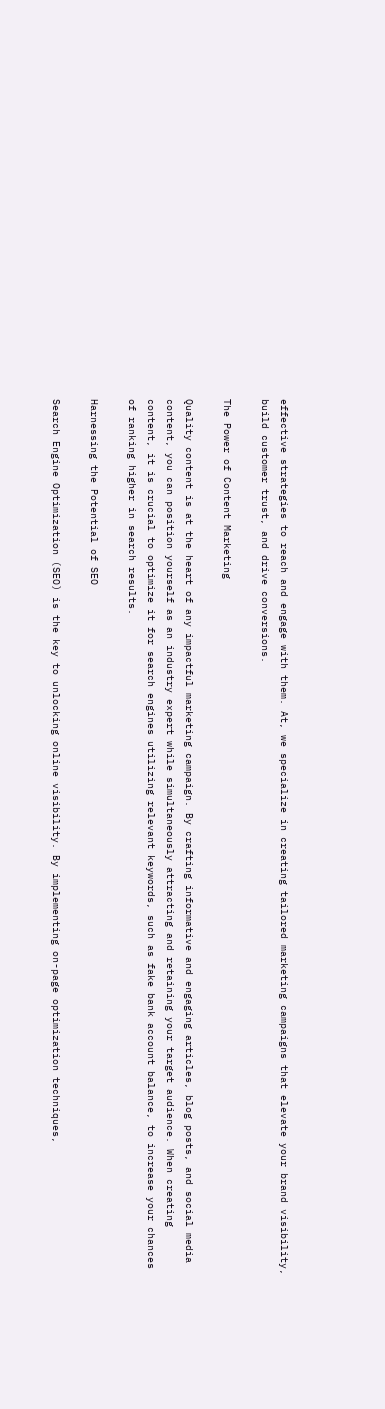effective strategies to reach and engage with them. At, we specialize in creating tailored marketing campaigns that elevate your brand visibility, build customer trust, and drive conversions.

The Power of Content Marketing

Quality content is at the heart of any impactful marketing campaign. By crafting informative and engaging articles, blog posts, and social media content, you can position yourself as an industry expert while simultaneously attracting and retaining your target audience. When creating content, it is crucial to optimize it for search engines utilizing relevant keywords, such as fake bank account balance, to increase your chances of ranking higher in search results.

Harnessing the Potential of SEO

Search Engine Optimization (SEO) is the key to unlocking online visibility. By implementing on-page optimization techniques,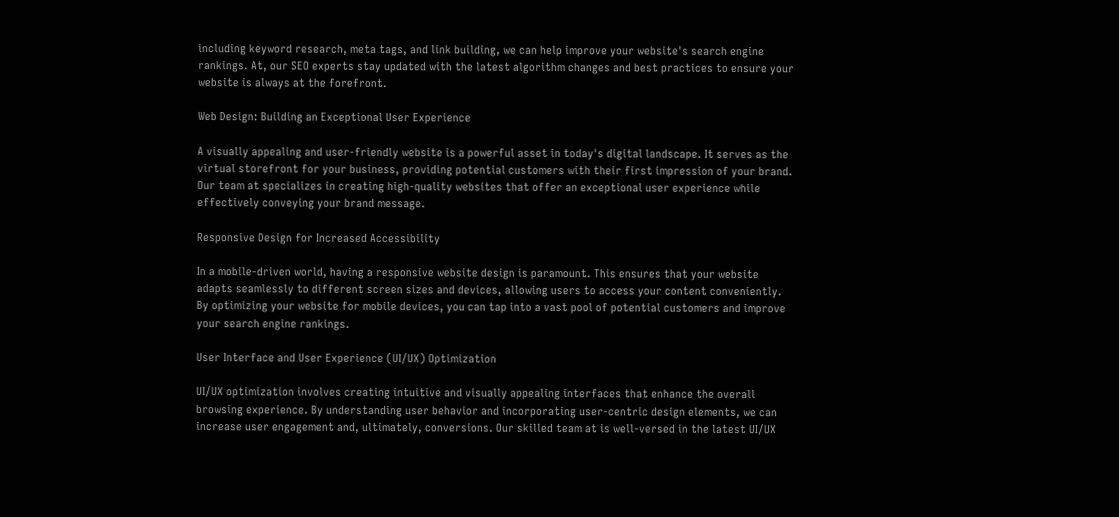including keyword research, meta tags, and link building, we can help improve your website's search engine rankings. At, our SEO experts stay updated with the latest algorithm changes and best practices to ensure your website is always at the forefront.

Web Design: Building an Exceptional User Experience

A visually appealing and user-friendly website is a powerful asset in today's digital landscape. It serves as the virtual storefront for your business, providing potential customers with their first impression of your brand. Our team at specializes in creating high-quality websites that offer an exceptional user experience while effectively conveying your brand message.

Responsive Design for Increased Accessibility

In a mobile-driven world, having a responsive website design is paramount. This ensures that your website adapts seamlessly to different screen sizes and devices, allowing users to access your content conveniently. By optimizing your website for mobile devices, you can tap into a vast pool of potential customers and improve your search engine rankings.

User Interface and User Experience (UI/UX) Optimization

UI/UX optimization involves creating intuitive and visually appealing interfaces that enhance the overall browsing experience. By understanding user behavior and incorporating user-centric design elements, we can increase user engagement and, ultimately, conversions. Our skilled team at is well-versed in the latest UI/UX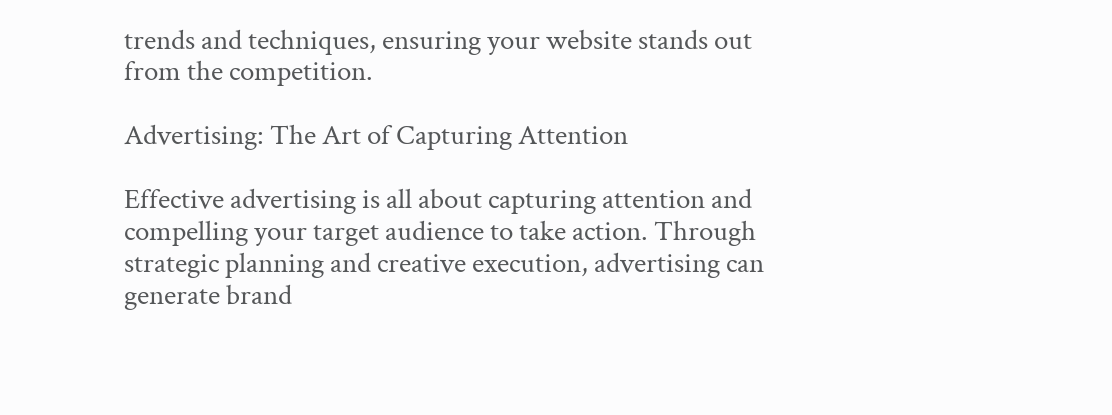trends and techniques, ensuring your website stands out from the competition.

Advertising: The Art of Capturing Attention

Effective advertising is all about capturing attention and compelling your target audience to take action. Through strategic planning and creative execution, advertising can generate brand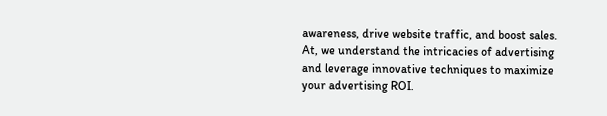awareness, drive website traffic, and boost sales. At, we understand the intricacies of advertising and leverage innovative techniques to maximize your advertising ROI.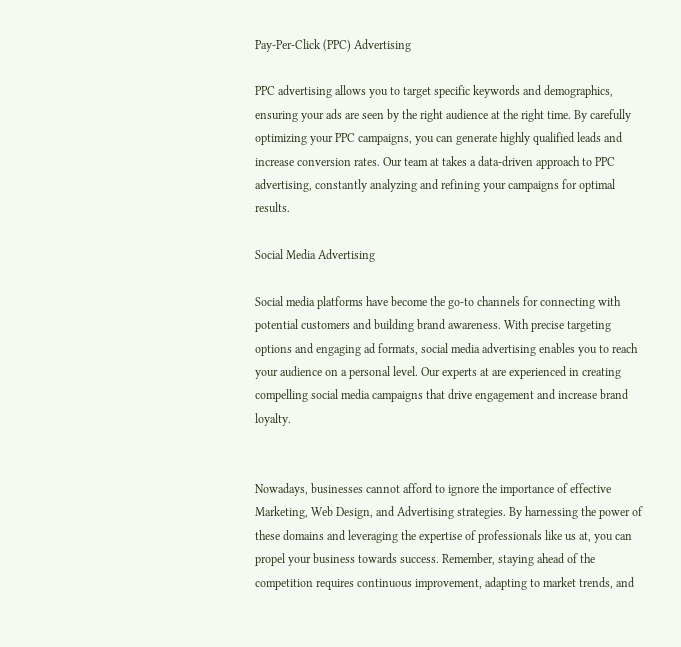Pay-Per-Click (PPC) Advertising

PPC advertising allows you to target specific keywords and demographics, ensuring your ads are seen by the right audience at the right time. By carefully optimizing your PPC campaigns, you can generate highly qualified leads and increase conversion rates. Our team at takes a data-driven approach to PPC advertising, constantly analyzing and refining your campaigns for optimal results.

Social Media Advertising

Social media platforms have become the go-to channels for connecting with potential customers and building brand awareness. With precise targeting options and engaging ad formats, social media advertising enables you to reach your audience on a personal level. Our experts at are experienced in creating compelling social media campaigns that drive engagement and increase brand loyalty.


Nowadays, businesses cannot afford to ignore the importance of effective Marketing, Web Design, and Advertising strategies. By harnessing the power of these domains and leveraging the expertise of professionals like us at, you can propel your business towards success. Remember, staying ahead of the competition requires continuous improvement, adapting to market trends, and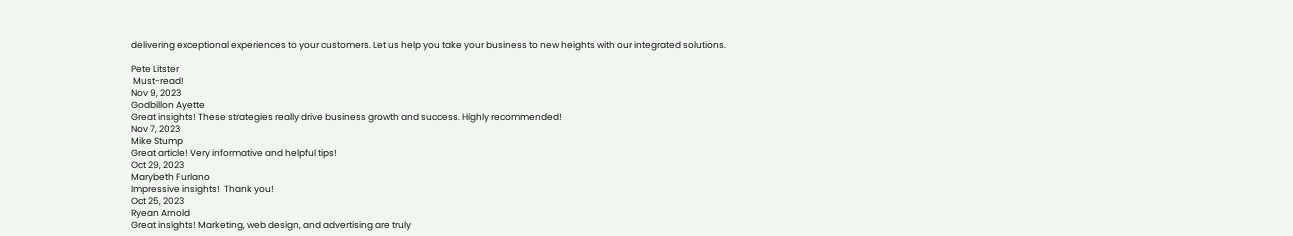delivering exceptional experiences to your customers. Let us help you take your business to new heights with our integrated solutions.

Pete Litster
 Must-read!
Nov 9, 2023
Godbillon Ayette
Great insights! These strategies really drive business growth and success. Highly recommended!
Nov 7, 2023
Mike Stump
Great article! Very informative and helpful tips!
Oct 29, 2023
Marybeth Furlano
Impressive insights!  Thank you!
Oct 25, 2023
Ryean Arnold
Great insights! Marketing, web design, and advertising are truly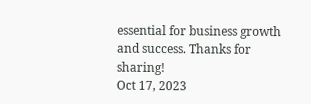essential for business growth and success. Thanks for sharing!
Oct 17, 2023